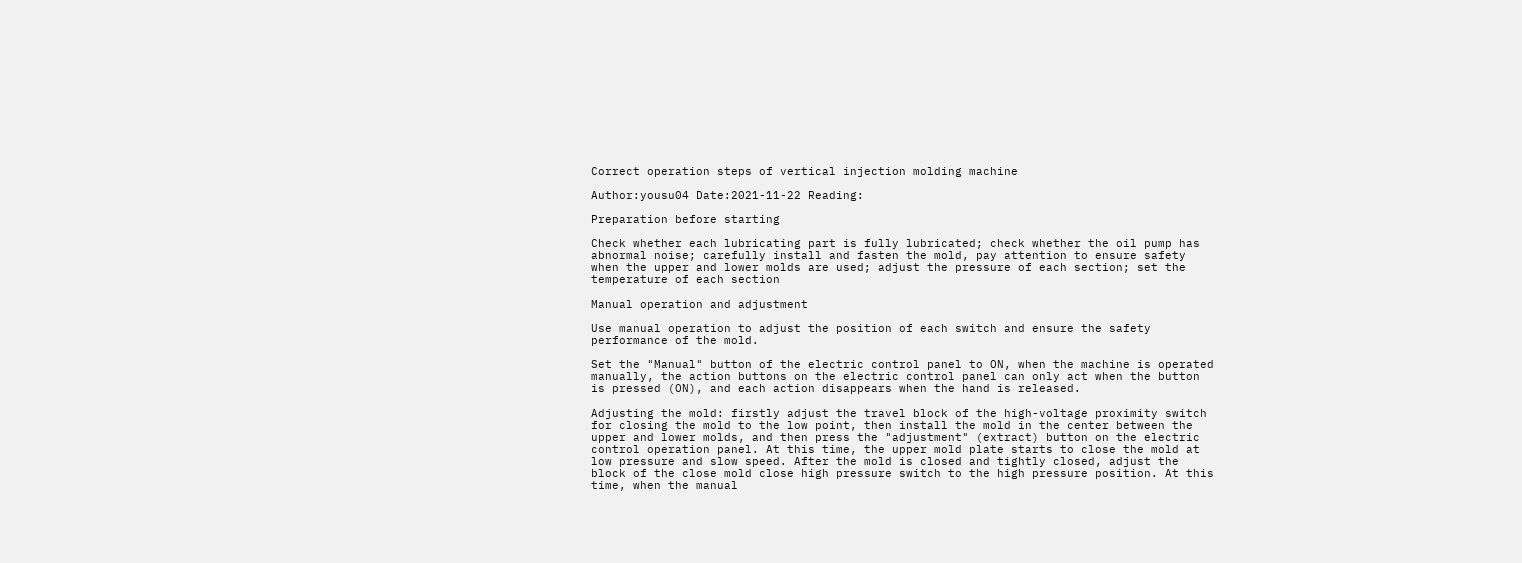Correct operation steps of vertical injection molding machine

Author:yousu04 Date:2021-11-22 Reading:

Preparation before starting

Check whether each lubricating part is fully lubricated; check whether the oil pump has abnormal noise; carefully install and fasten the mold, pay attention to ensure safety when the upper and lower molds are used; adjust the pressure of each section; set the temperature of each section

Manual operation and adjustment

Use manual operation to adjust the position of each switch and ensure the safety performance of the mold.

Set the "Manual" button of the electric control panel to ON, when the machine is operated manually, the action buttons on the electric control panel can only act when the button is pressed (ON), and each action disappears when the hand is released.

Adjusting the mold: firstly adjust the travel block of the high-voltage proximity switch for closing the mold to the low point, then install the mold in the center between the upper and lower molds, and then press the "adjustment" (extract) button on the electric control operation panel. At this time, the upper mold plate starts to close the mold at low pressure and slow speed. After the mold is closed and tightly closed, adjust the block of the close mold close high pressure switch to the high pressure position. At this time, when the manual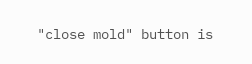"close mold" button is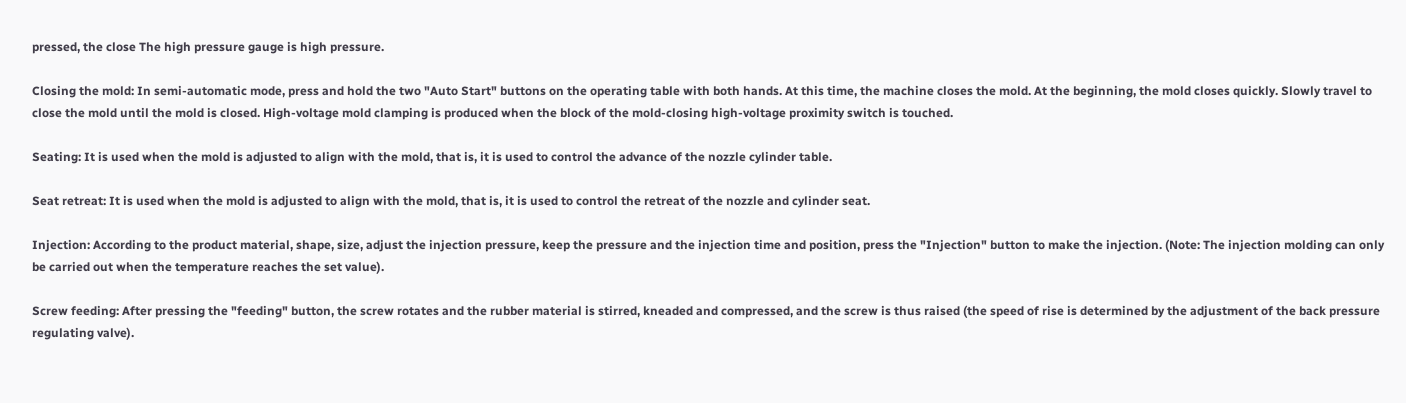pressed, the close The high pressure gauge is high pressure.

Closing the mold: In semi-automatic mode, press and hold the two "Auto Start" buttons on the operating table with both hands. At this time, the machine closes the mold. At the beginning, the mold closes quickly. Slowly travel to close the mold until the mold is closed. High-voltage mold clamping is produced when the block of the mold-closing high-voltage proximity switch is touched.

Seating: It is used when the mold is adjusted to align with the mold, that is, it is used to control the advance of the nozzle cylinder table.

Seat retreat: It is used when the mold is adjusted to align with the mold, that is, it is used to control the retreat of the nozzle and cylinder seat.

Injection: According to the product material, shape, size, adjust the injection pressure, keep the pressure and the injection time and position, press the "Injection" button to make the injection. (Note: The injection molding can only be carried out when the temperature reaches the set value).

Screw feeding: After pressing the "feeding" button, the screw rotates and the rubber material is stirred, kneaded and compressed, and the screw is thus raised (the speed of rise is determined by the adjustment of the back pressure regulating valve).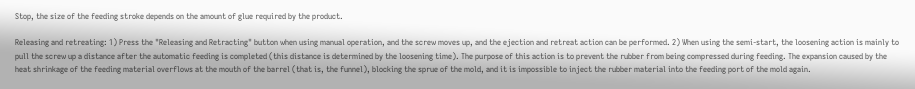Stop, the size of the feeding stroke depends on the amount of glue required by the product.

Releasing and retreating: 1) Press the "Releasing and Retracting" button when using manual operation, and the screw moves up, and the ejection and retreat action can be performed. 2) When using the semi-start, the loosening action is mainly to pull the screw up a distance after the automatic feeding is completed (this distance is determined by the loosening time). The purpose of this action is to prevent the rubber from being compressed during feeding. The expansion caused by the heat shrinkage of the feeding material overflows at the mouth of the barrel (that is, the funnel), blocking the sprue of the mold, and it is impossible to inject the rubber material into the feeding port of the mold again.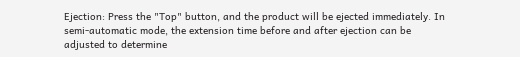Ejection: Press the "Top" button, and the product will be ejected immediately. In semi-automatic mode, the extension time before and after ejection can be adjusted to determine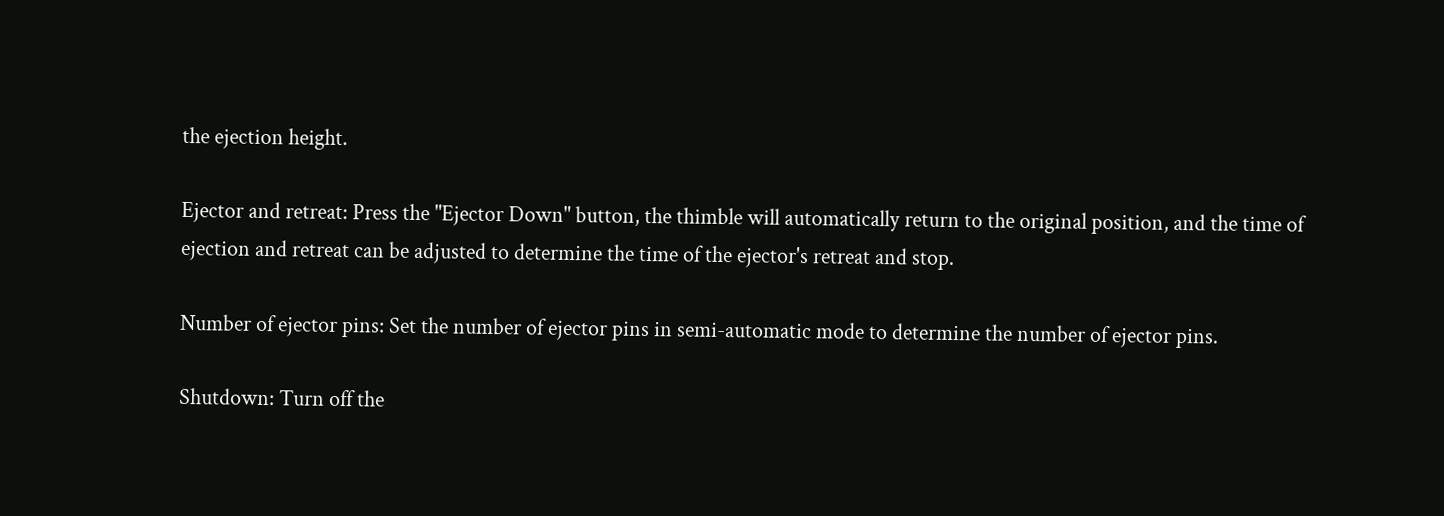the ejection height.

Ejector and retreat: Press the "Ejector Down" button, the thimble will automatically return to the original position, and the time of ejection and retreat can be adjusted to determine the time of the ejector's retreat and stop.

Number of ejector pins: Set the number of ejector pins in semi-automatic mode to determine the number of ejector pins.

Shutdown: Turn off the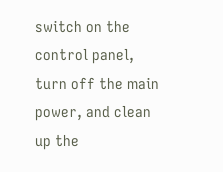switch on the control panel, turn off the main power, and clean up the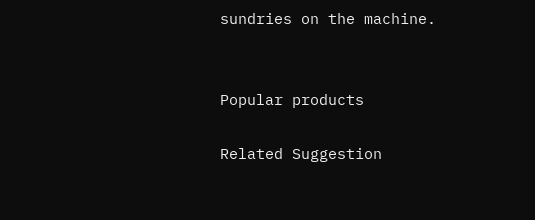sundries on the machine.


Popular products

Related Suggestion